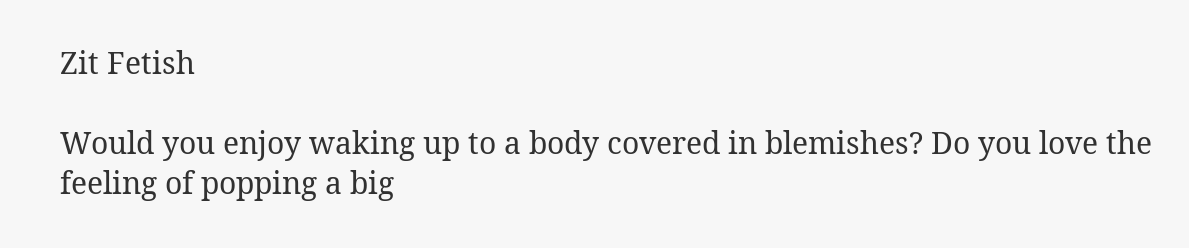Zit Fetish

Would you enjoy waking up to a body covered in blemishes? Do you love the feeling of popping a big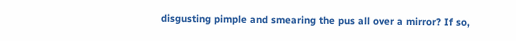disgusting pimple and smearing the pus all over a mirror? If so,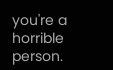you're a horrible person.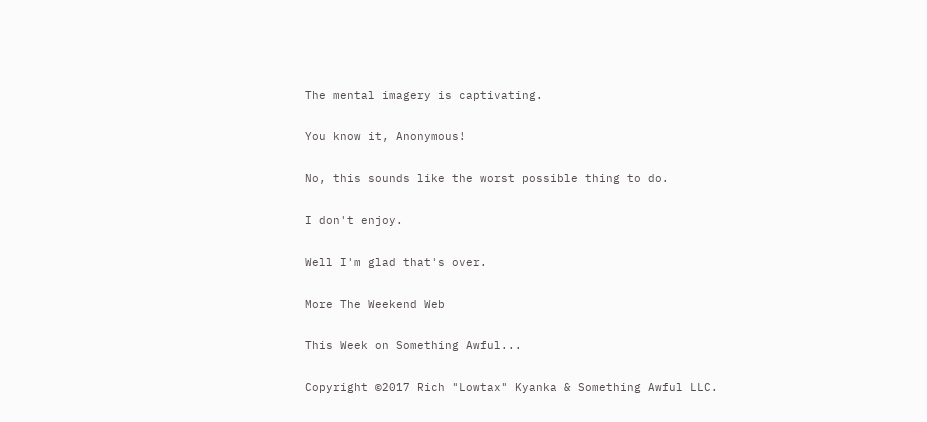The mental imagery is captivating.

You know it, Anonymous!

No, this sounds like the worst possible thing to do.

I don't enjoy.

Well I'm glad that's over.

More The Weekend Web

This Week on Something Awful...

Copyright ©2017 Rich "Lowtax" Kyanka & Something Awful LLC.